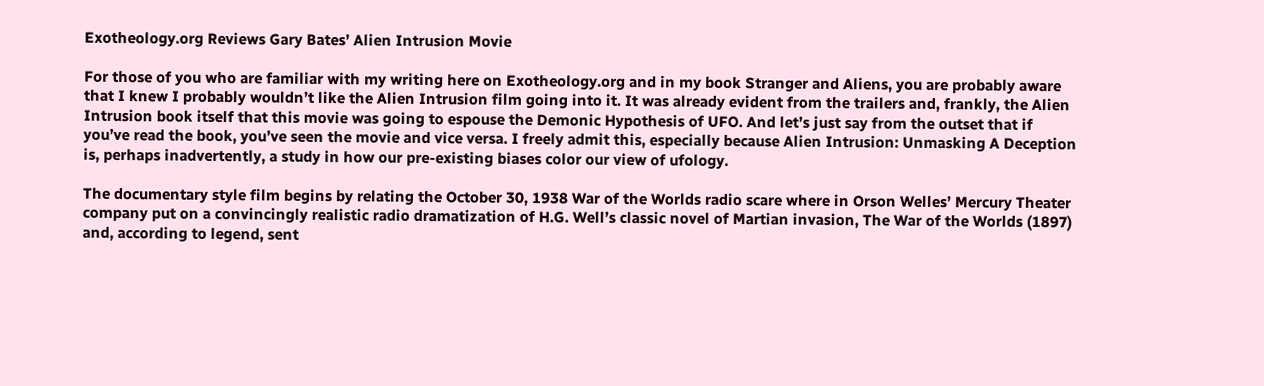Exotheology.org Reviews Gary Bates’ Alien Intrusion Movie

For those of you who are familiar with my writing here on Exotheology.org and in my book Stranger and Aliens, you are probably aware that I knew I probably wouldn’t like the Alien Intrusion film going into it. It was already evident from the trailers and, frankly, the Alien Intrusion book itself that this movie was going to espouse the Demonic Hypothesis of UFO. And let’s just say from the outset that if you’ve read the book, you’ve seen the movie and vice versa. I freely admit this, especially because Alien Intrusion: Unmasking A Deception is, perhaps inadvertently, a study in how our pre-existing biases color our view of ufology.

The documentary style film begins by relating the October 30, 1938 War of the Worlds radio scare where in Orson Welles’ Mercury Theater company put on a convincingly realistic radio dramatization of H.G. Well’s classic novel of Martian invasion, The War of the Worlds (1897) and, according to legend, sent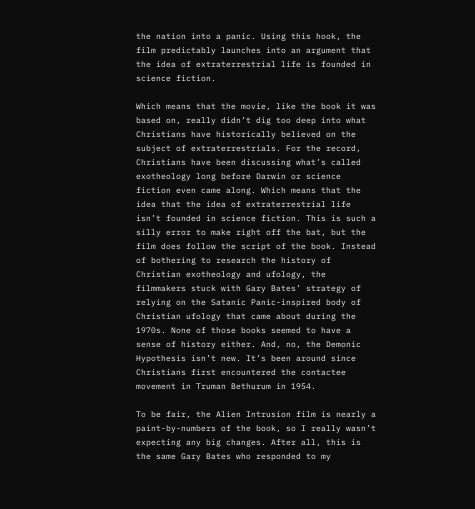the nation into a panic. Using this hook, the film predictably launches into an argument that the idea of extraterrestrial life is founded in science fiction.

Which means that the movie, like the book it was based on, really didn’t dig too deep into what Christians have historically believed on the subject of extraterrestrials. For the record, Christians have been discussing what’s called exotheology long before Darwin or science fiction even came along. Which means that the idea that the idea of extraterrestrial life isn’t founded in science fiction. This is such a silly error to make right off the bat, but the film does follow the script of the book. Instead of bothering to research the history of Christian exotheology and ufology, the filmmakers stuck with Gary Bates’ strategy of relying on the Satanic Panic-inspired body of Christian ufology that came about during the 1970s. None of those books seemed to have a sense of history either. And, no, the Demonic Hypothesis isn’t new. It’s been around since Christians first encountered the contactee movement in Truman Bethurum in 1954.

To be fair, the Alien Intrusion film is nearly a paint-by-numbers of the book, so I really wasn’t expecting any big changes. After all, this is the same Gary Bates who responded to my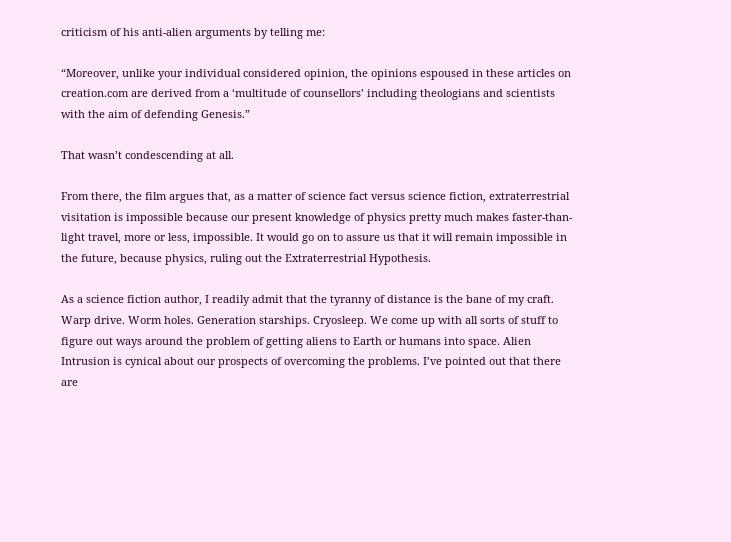criticism of his anti-alien arguments by telling me:

“Moreover, unlike your individual considered opinion, the opinions espoused in these articles on creation.com are derived from a ‘multitude of counsellors’ including theologians and scientists with the aim of defending Genesis.”

That wasn’t condescending at all.

From there, the film argues that, as a matter of science fact versus science fiction, extraterrestrial visitation is impossible because our present knowledge of physics pretty much makes faster-than-light travel, more or less, impossible. It would go on to assure us that it will remain impossible in the future, because physics, ruling out the Extraterrestrial Hypothesis.

As a science fiction author, I readily admit that the tyranny of distance is the bane of my craft. Warp drive. Worm holes. Generation starships. Cryosleep. We come up with all sorts of stuff to figure out ways around the problem of getting aliens to Earth or humans into space. Alien Intrusion is cynical about our prospects of overcoming the problems. I’ve pointed out that there are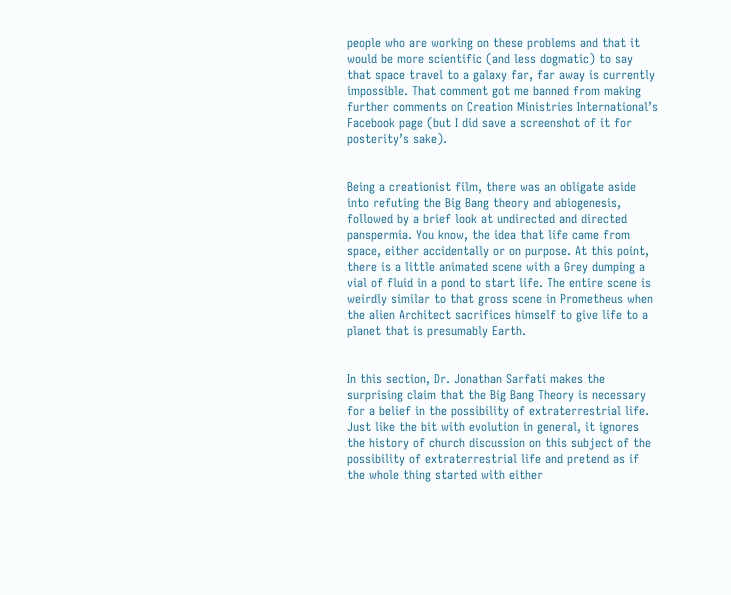people who are working on these problems and that it would be more scientific (and less dogmatic) to say that space travel to a galaxy far, far away is currently impossible. That comment got me banned from making further comments on Creation Ministries International’s Facebook page (but I did save a screenshot of it for posterity’s sake).


Being a creationist film, there was an obligate aside into refuting the Big Bang theory and abiogenesis, followed by a brief look at undirected and directed panspermia. You know, the idea that life came from space, either accidentally or on purpose. At this point, there is a little animated scene with a Grey dumping a vial of fluid in a pond to start life. The entire scene is weirdly similar to that gross scene in Prometheus when the alien Architect sacrifices himself to give life to a planet that is presumably Earth.


In this section, Dr. Jonathan Sarfati makes the surprising claim that the Big Bang Theory is necessary for a belief in the possibility of extraterrestrial life. Just like the bit with evolution in general, it ignores the history of church discussion on this subject of the possibility of extraterrestrial life and pretend as if the whole thing started with either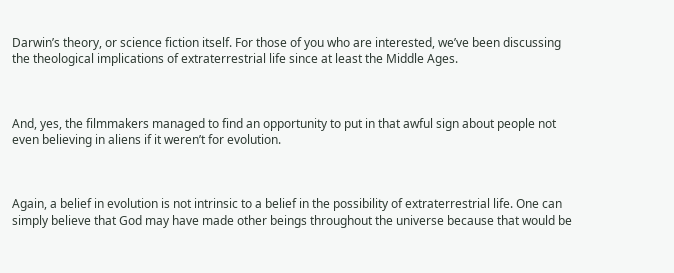Darwin’s theory, or science fiction itself. For those of you who are interested, we’ve been discussing the theological implications of extraterrestrial life since at least the Middle Ages.



And, yes, the filmmakers managed to find an opportunity to put in that awful sign about people not even believing in aliens if it weren’t for evolution.



Again, a belief in evolution is not intrinsic to a belief in the possibility of extraterrestrial life. One can simply believe that God may have made other beings throughout the universe because that would be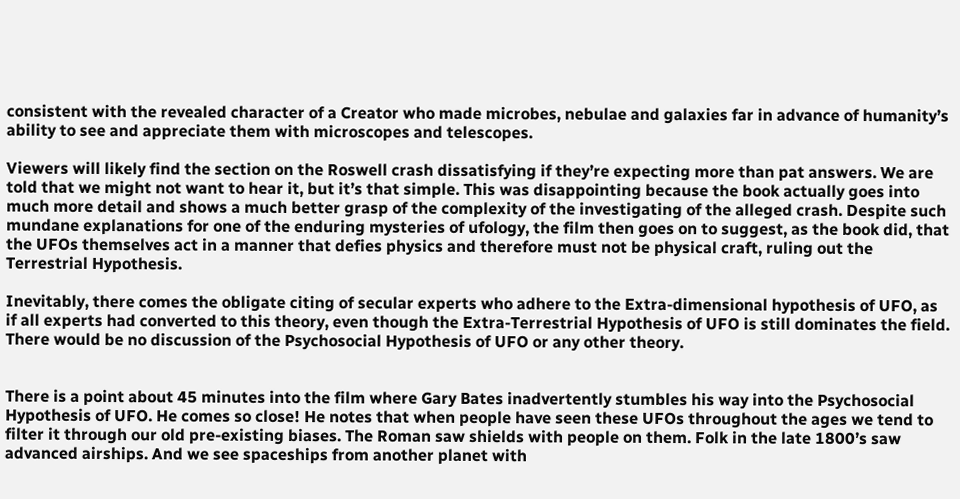consistent with the revealed character of a Creator who made microbes, nebulae and galaxies far in advance of humanity’s ability to see and appreciate them with microscopes and telescopes.

Viewers will likely find the section on the Roswell crash dissatisfying if they’re expecting more than pat answers. We are told that we might not want to hear it, but it’s that simple. This was disappointing because the book actually goes into much more detail and shows a much better grasp of the complexity of the investigating of the alleged crash. Despite such mundane explanations for one of the enduring mysteries of ufology, the film then goes on to suggest, as the book did, that the UFOs themselves act in a manner that defies physics and therefore must not be physical craft, ruling out the Terrestrial Hypothesis.

Inevitably, there comes the obligate citing of secular experts who adhere to the Extra-dimensional hypothesis of UFO, as if all experts had converted to this theory, even though the Extra-Terrestrial Hypothesis of UFO is still dominates the field. There would be no discussion of the Psychosocial Hypothesis of UFO or any other theory.


There is a point about 45 minutes into the film where Gary Bates inadvertently stumbles his way into the Psychosocial Hypothesis of UFO. He comes so close! He notes that when people have seen these UFOs throughout the ages we tend to filter it through our old pre-existing biases. The Roman saw shields with people on them. Folk in the late 1800’s saw advanced airships. And we see spaceships from another planet with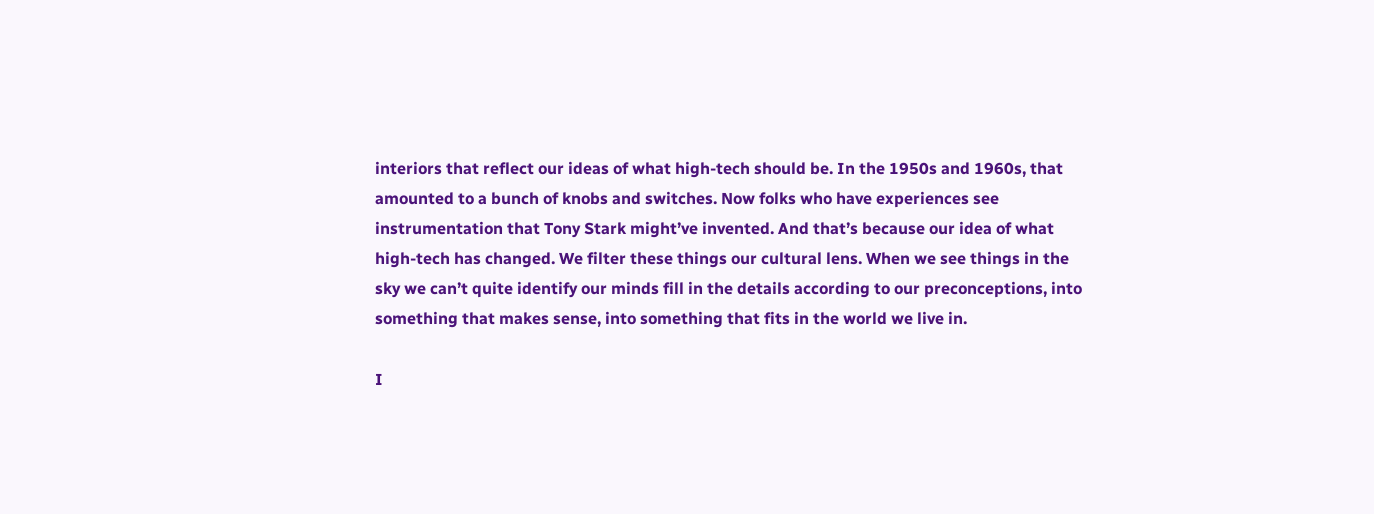interiors that reflect our ideas of what high-tech should be. In the 1950s and 1960s, that amounted to a bunch of knobs and switches. Now folks who have experiences see instrumentation that Tony Stark might’ve invented. And that’s because our idea of what high-tech has changed. We filter these things our cultural lens. When we see things in the sky we can’t quite identify our minds fill in the details according to our preconceptions, into something that makes sense, into something that fits in the world we live in.

I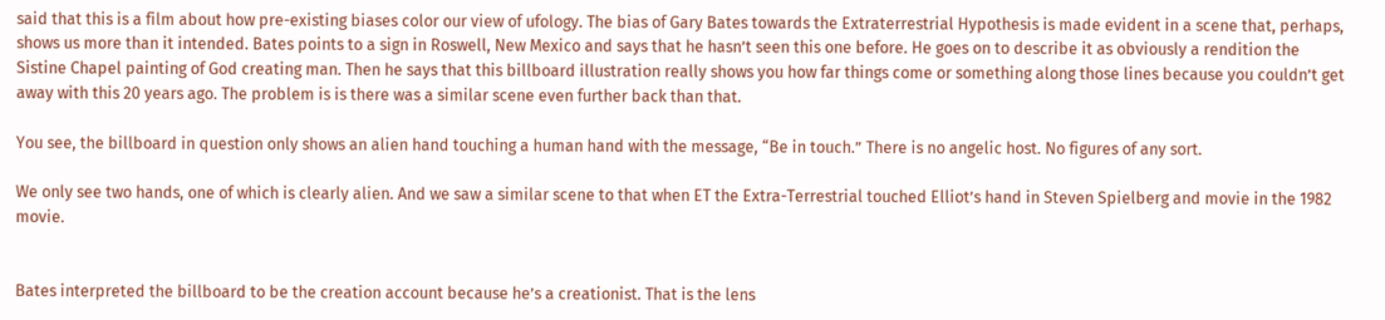said that this is a film about how pre-existing biases color our view of ufology. The bias of Gary Bates towards the Extraterrestrial Hypothesis is made evident in a scene that, perhaps, shows us more than it intended. Bates points to a sign in Roswell, New Mexico and says that he hasn’t seen this one before. He goes on to describe it as obviously a rendition the Sistine Chapel painting of God creating man. Then he says that this billboard illustration really shows you how far things come or something along those lines because you couldn’t get away with this 20 years ago. The problem is is there was a similar scene even further back than that.

You see, the billboard in question only shows an alien hand touching a human hand with the message, “Be in touch.” There is no angelic host. No figures of any sort.

We only see two hands, one of which is clearly alien. And we saw a similar scene to that when ET the Extra-Terrestrial touched Elliot’s hand in Steven Spielberg and movie in the 1982 movie.


Bates interpreted the billboard to be the creation account because he’s a creationist. That is the lens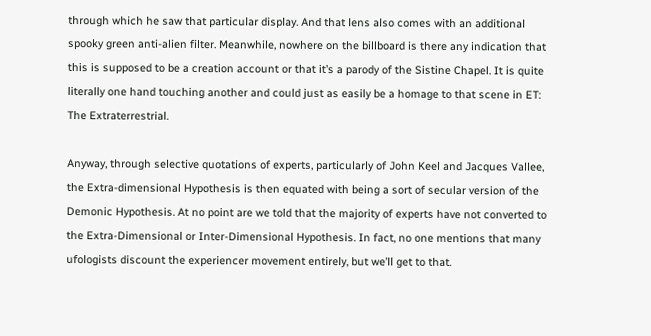through which he saw that particular display. And that lens also comes with an additional spooky green anti-alien filter. Meanwhile, nowhere on the billboard is there any indication that this is supposed to be a creation account or that it’s a parody of the Sistine Chapel. It is quite literally one hand touching another and could just as easily be a homage to that scene in ET: The Extraterrestrial.

Anyway, through selective quotations of experts, particularly of John Keel and Jacques Vallee, the Extra-dimensional Hypothesis is then equated with being a sort of secular version of the Demonic Hypothesis. At no point are we told that the majority of experts have not converted to the Extra-Dimensional or Inter-Dimensional Hypothesis. In fact, no one mentions that many ufologists discount the experiencer movement entirely, but we’ll get to that.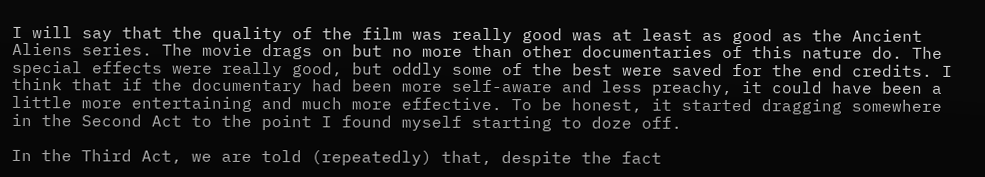I will say that the quality of the film was really good was at least as good as the Ancient Aliens series. The movie drags on but no more than other documentaries of this nature do. The special effects were really good, but oddly some of the best were saved for the end credits. I think that if the documentary had been more self-aware and less preachy, it could have been a little more entertaining and much more effective. To be honest, it started dragging somewhere in the Second Act to the point I found myself starting to doze off.

In the Third Act, we are told (repeatedly) that, despite the fact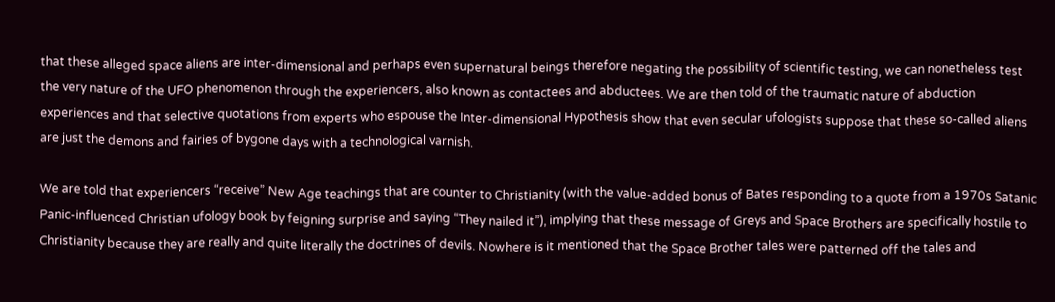that these alleged space aliens are inter-dimensional and perhaps even supernatural beings therefore negating the possibility of scientific testing, we can nonetheless test the very nature of the UFO phenomenon through the experiencers, also known as contactees and abductees. We are then told of the traumatic nature of abduction experiences and that selective quotations from experts who espouse the Inter-dimensional Hypothesis show that even secular ufologists suppose that these so-called aliens are just the demons and fairies of bygone days with a technological varnish.

We are told that experiencers “receive” New Age teachings that are counter to Christianity (with the value-added bonus of Bates responding to a quote from a 1970s Satanic Panic-influenced Christian ufology book by feigning surprise and saying “They nailed it”), implying that these message of Greys and Space Brothers are specifically hostile to Christianity because they are really and quite literally the doctrines of devils. Nowhere is it mentioned that the Space Brother tales were patterned off the tales and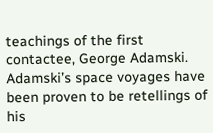teachings of the first contactee, George Adamski. Adamski’s space voyages have been proven to be retellings of his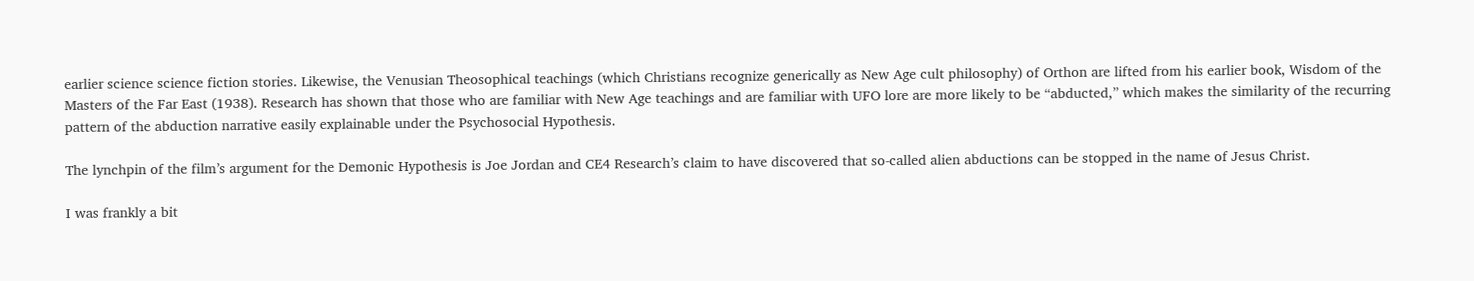earlier science science fiction stories. Likewise, the Venusian Theosophical teachings (which Christians recognize generically as New Age cult philosophy) of Orthon are lifted from his earlier book, Wisdom of the Masters of the Far East (1938). Research has shown that those who are familiar with New Age teachings and are familiar with UFO lore are more likely to be “abducted,” which makes the similarity of the recurring pattern of the abduction narrative easily explainable under the Psychosocial Hypothesis.

The lynchpin of the film’s argument for the Demonic Hypothesis is Joe Jordan and CE4 Research’s claim to have discovered that so-called alien abductions can be stopped in the name of Jesus Christ.

I was frankly a bit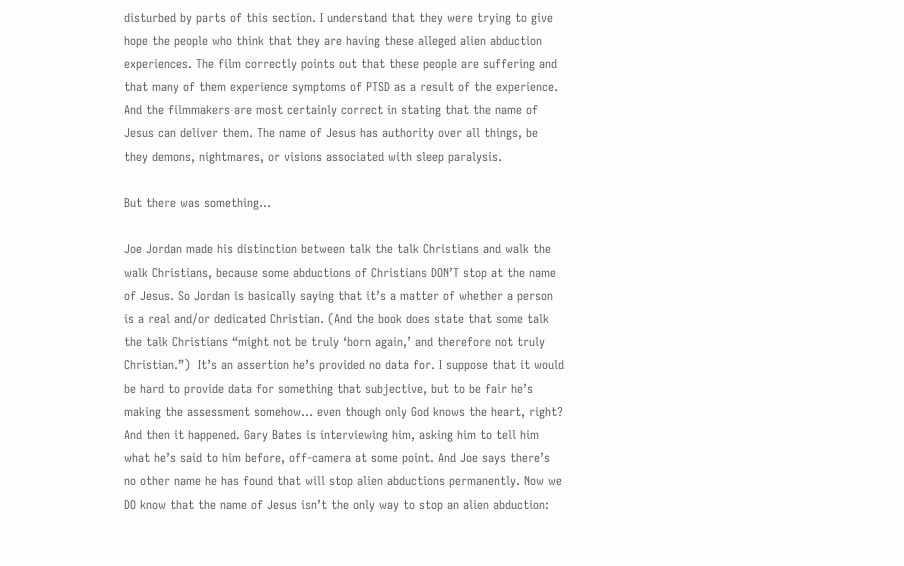disturbed by parts of this section. I understand that they were trying to give hope the people who think that they are having these alleged alien abduction experiences. The film correctly points out that these people are suffering and that many of them experience symptoms of PTSD as a result of the experience. And the filmmakers are most certainly correct in stating that the name of Jesus can deliver them. The name of Jesus has authority over all things, be they demons, nightmares, or visions associated with sleep paralysis.

But there was something…

Joe Jordan made his distinction between talk the talk Christians and walk the walk Christians, because some abductions of Christians DON’T stop at the name of Jesus. So Jordan is basically saying that it’s a matter of whether a person is a real and/or dedicated Christian. (And the book does state that some talk the talk Christians “might not be truly ‘born again,’ and therefore not truly Christian.”)  It’s an assertion he’s provided no data for. I suppose that it would be hard to provide data for something that subjective, but to be fair he’s making the assessment somehow… even though only God knows the heart, right? And then it happened. Gary Bates is interviewing him, asking him to tell him what he’s said to him before, off-camera at some point. And Joe says there’s no other name he has found that will stop alien abductions permanently. Now we DO know that the name of Jesus isn’t the only way to stop an alien abduction: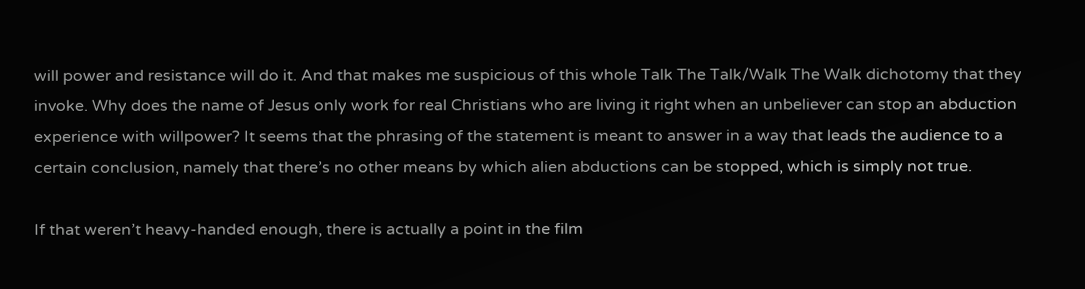will power and resistance will do it. And that makes me suspicious of this whole Talk The Talk/Walk The Walk dichotomy that they invoke. Why does the name of Jesus only work for real Christians who are living it right when an unbeliever can stop an abduction experience with willpower? It seems that the phrasing of the statement is meant to answer in a way that leads the audience to a certain conclusion, namely that there’s no other means by which alien abductions can be stopped, which is simply not true.

If that weren’t heavy-handed enough, there is actually a point in the film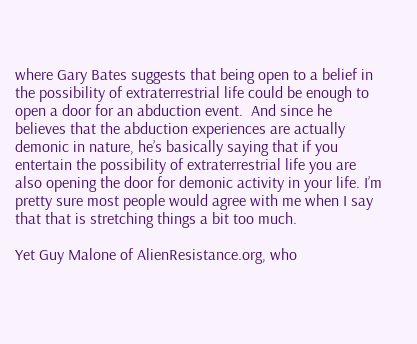where Gary Bates suggests that being open to a belief in the possibility of extraterrestrial life could be enough to open a door for an abduction event.  And since he believes that the abduction experiences are actually demonic in nature, he’s basically saying that if you entertain the possibility of extraterrestrial life you are also opening the door for demonic activity in your life. I’m pretty sure most people would agree with me when I say that that is stretching things a bit too much.

Yet Guy Malone of AlienResistance.org, who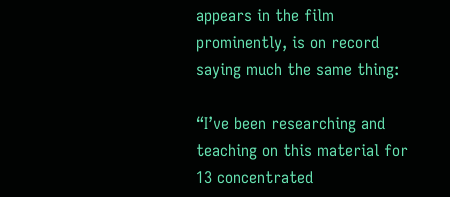appears in the film prominently, is on record saying much the same thing:

“I’ve been researching and teaching on this material for 13 concentrated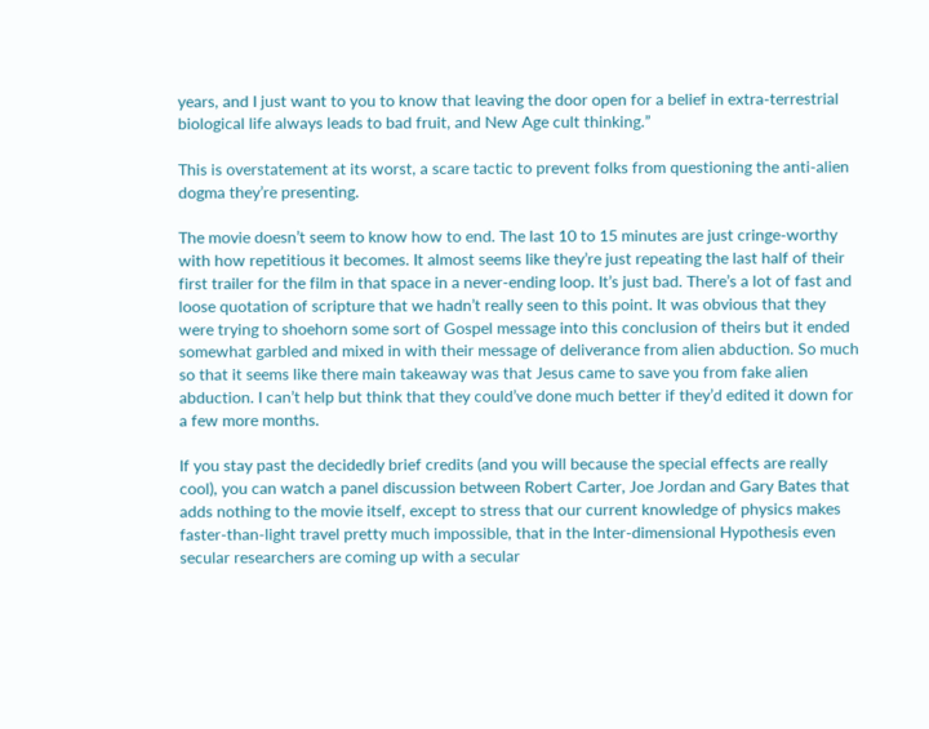years, and I just want to you to know that leaving the door open for a belief in extra-terrestrial biological life always leads to bad fruit, and New Age cult thinking.”

This is overstatement at its worst, a scare tactic to prevent folks from questioning the anti-alien dogma they’re presenting.

The movie doesn’t seem to know how to end. The last 10 to 15 minutes are just cringe-worthy with how repetitious it becomes. It almost seems like they’re just repeating the last half of their first trailer for the film in that space in a never-ending loop. It’s just bad. There’s a lot of fast and loose quotation of scripture that we hadn’t really seen to this point. It was obvious that they were trying to shoehorn some sort of Gospel message into this conclusion of theirs but it ended somewhat garbled and mixed in with their message of deliverance from alien abduction. So much so that it seems like there main takeaway was that Jesus came to save you from fake alien abduction. I can’t help but think that they could’ve done much better if they’d edited it down for a few more months.

If you stay past the decidedly brief credits (and you will because the special effects are really cool), you can watch a panel discussion between Robert Carter, Joe Jordan and Gary Bates that adds nothing to the movie itself, except to stress that our current knowledge of physics makes faster-than-light travel pretty much impossible, that in the Inter-dimensional Hypothesis even secular researchers are coming up with a secular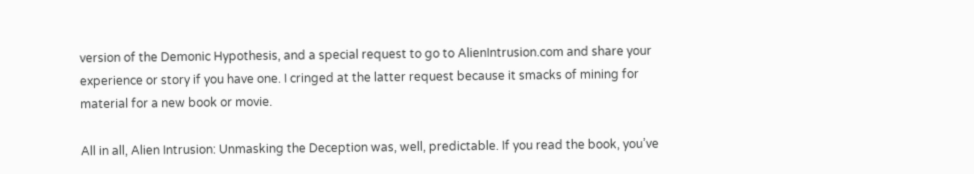version of the Demonic Hypothesis, and a special request to go to AlienIntrusion.com and share your experience or story if you have one. I cringed at the latter request because it smacks of mining for material for a new book or movie.

All in all, Alien Intrusion: Unmasking the Deception was, well, predictable. If you read the book, you’ve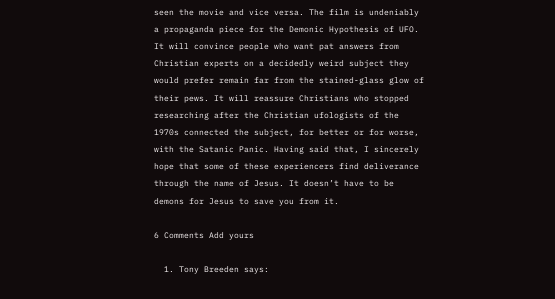seen the movie and vice versa. The film is undeniably a propaganda piece for the Demonic Hypothesis of UFO. It will convince people who want pat answers from Christian experts on a decidedly weird subject they would prefer remain far from the stained-glass glow of their pews. It will reassure Christians who stopped researching after the Christian ufologists of the 1970s connected the subject, for better or for worse, with the Satanic Panic. Having said that, I sincerely hope that some of these experiencers find deliverance through the name of Jesus. It doesn’t have to be demons for Jesus to save you from it.

6 Comments Add yours

  1. Tony Breeden says: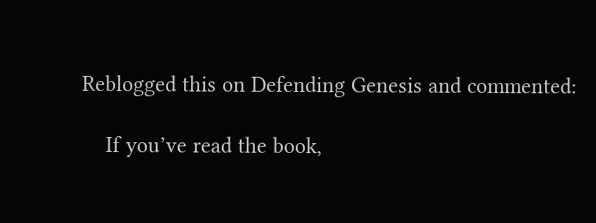Reblogged this on Defending Genesis and commented:

    If you’ve read the book,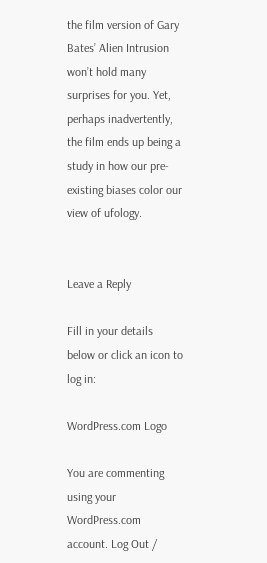the film version of Gary Bates’ Alien Intrusion won’t hold many surprises for you. Yet, perhaps inadvertently, the film ends up being a study in how our pre-existing biases color our view of ufology.


Leave a Reply

Fill in your details below or click an icon to log in:

WordPress.com Logo

You are commenting using your WordPress.com account. Log Out /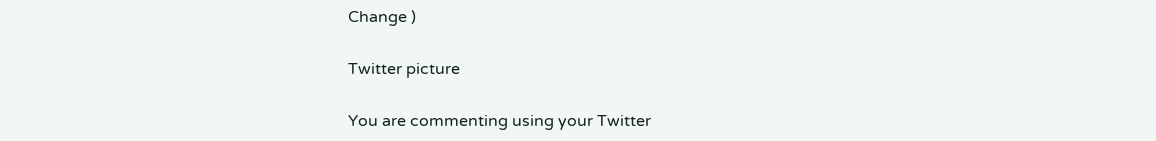Change )

Twitter picture

You are commenting using your Twitter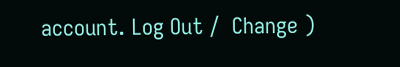account. Log Out /  Change )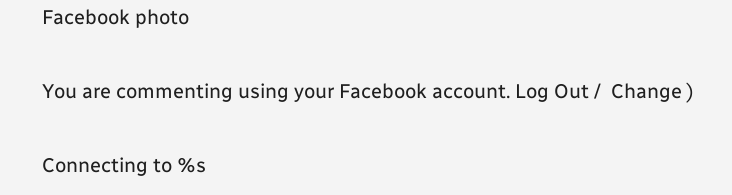Facebook photo

You are commenting using your Facebook account. Log Out /  Change )

Connecting to %s